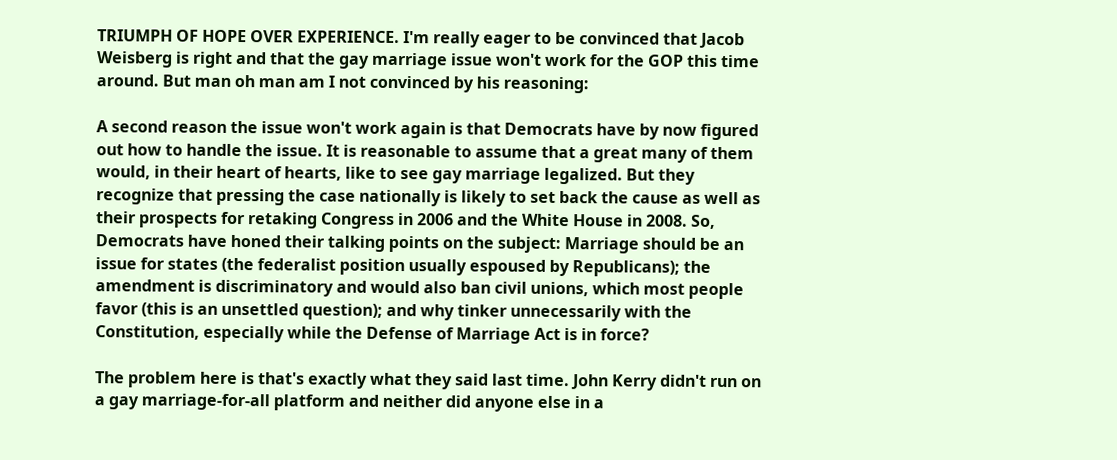TRIUMPH OF HOPE OVER EXPERIENCE. I'm really eager to be convinced that Jacob Weisberg is right and that the gay marriage issue won't work for the GOP this time around. But man oh man am I not convinced by his reasoning:

A second reason the issue won't work again is that Democrats have by now figured out how to handle the issue. It is reasonable to assume that a great many of them would, in their heart of hearts, like to see gay marriage legalized. But they recognize that pressing the case nationally is likely to set back the cause as well as their prospects for retaking Congress in 2006 and the White House in 2008. So, Democrats have honed their talking points on the subject: Marriage should be an issue for states (the federalist position usually espoused by Republicans); the amendment is discriminatory and would also ban civil unions, which most people favor (this is an unsettled question); and why tinker unnecessarily with the Constitution, especially while the Defense of Marriage Act is in force?

The problem here is that's exactly what they said last time. John Kerry didn't run on a gay marriage-for-all platform and neither did anyone else in a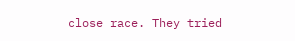close race. They tried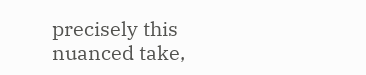precisely this nuanced take,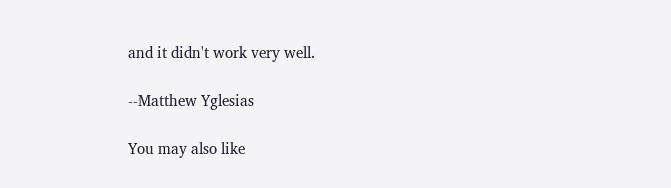and it didn't work very well.

--Matthew Yglesias

You may also like